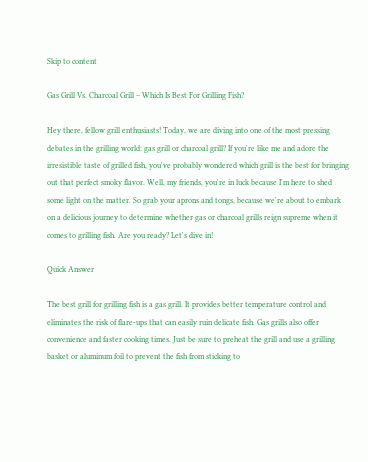Skip to content

Gas Grill Vs. Charcoal Grill – Which Is Best For Grilling Fish?

Hey there, fellow grill enthusiasts! Today, we are diving into one of the most pressing debates in the grilling world: gas grill or charcoal grill? If you're like me and adore the irresistible taste of grilled fish, you've probably wondered which grill is the best for bringing out that perfect smoky flavor. Well, my friends, you're in luck because I'm here to shed some light on the matter. So grab your aprons and tongs, because we're about to embark on a delicious journey to determine whether gas or charcoal grills reign supreme when it comes to grilling fish. Are you ready? Let's dive in!

Quick Answer

The best grill for grilling fish is a gas grill. It provides better temperature control and eliminates the risk of flare-ups that can easily ruin delicate fish. Gas grills also offer convenience and faster cooking times. Just be sure to preheat the grill and use a grilling basket or aluminum foil to prevent the fish from sticking to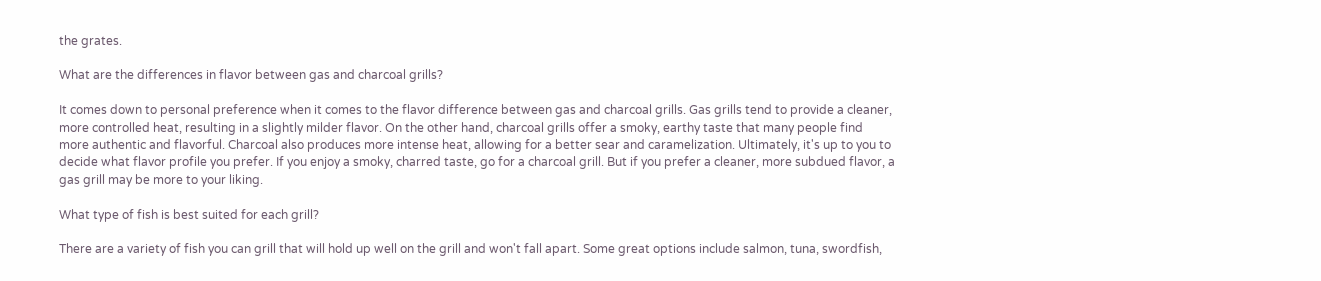the grates.

What are the differences in flavor between gas and charcoal grills?

It comes down to personal preference when it comes to the flavor difference between gas and charcoal grills. Gas grills tend to provide a cleaner, more controlled heat, resulting in a slightly milder flavor. On the other hand, charcoal grills offer a smoky, earthy taste that many people find more authentic and flavorful. Charcoal also produces more intense heat, allowing for a better sear and caramelization. Ultimately, it's up to you to decide what flavor profile you prefer. If you enjoy a smoky, charred taste, go for a charcoal grill. But if you prefer a cleaner, more subdued flavor, a gas grill may be more to your liking.

What type of fish is best suited for each grill?

There are a variety of fish you can grill that will hold up well on the grill and won't fall apart. Some great options include salmon, tuna, swordfish,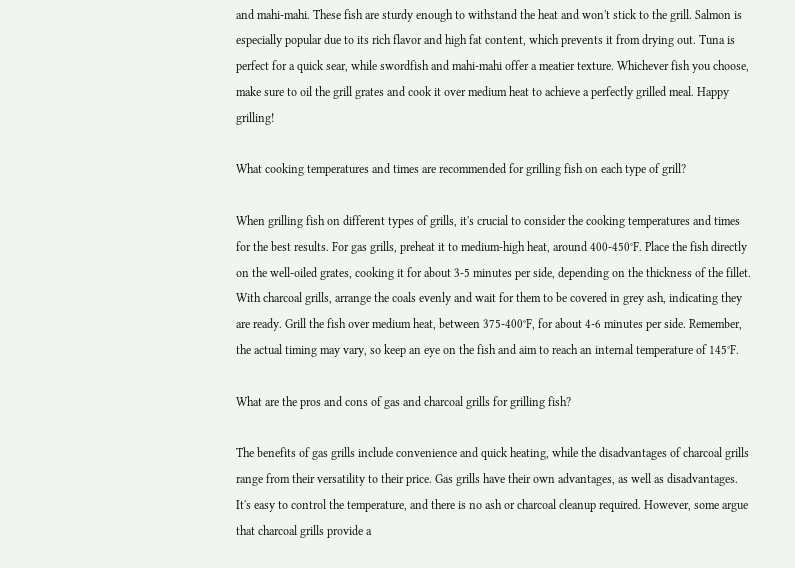and mahi-mahi. These fish are sturdy enough to withstand the heat and won't stick to the grill. Salmon is especially popular due to its rich flavor and high fat content, which prevents it from drying out. Tuna is perfect for a quick sear, while swordfish and mahi-mahi offer a meatier texture. Whichever fish you choose, make sure to oil the grill grates and cook it over medium heat to achieve a perfectly grilled meal. Happy grilling!

What cooking temperatures and times are recommended for grilling fish on each type of grill?

When grilling fish on different types of grills, it's crucial to consider the cooking temperatures and times for the best results. For gas grills, preheat it to medium-high heat, around 400-450°F. Place the fish directly on the well-oiled grates, cooking it for about 3-5 minutes per side, depending on the thickness of the fillet. With charcoal grills, arrange the coals evenly and wait for them to be covered in grey ash, indicating they are ready. Grill the fish over medium heat, between 375-400°F, for about 4-6 minutes per side. Remember, the actual timing may vary, so keep an eye on the fish and aim to reach an internal temperature of 145°F.

What are the pros and cons of gas and charcoal grills for grilling fish?

The benefits of gas grills include convenience and quick heating, while the disadvantages of charcoal grills range from their versatility to their price. Gas grills have their own advantages, as well as disadvantages. It's easy to control the temperature, and there is no ash or charcoal cleanup required. However, some argue that charcoal grills provide a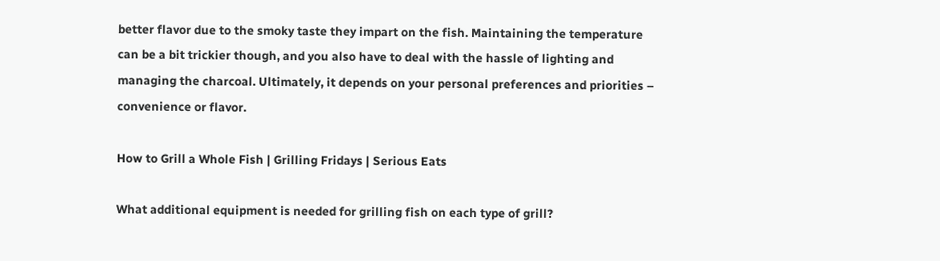better flavor due to the smoky taste they impart on the fish. Maintaining the temperature can be a bit trickier though, and you also have to deal with the hassle of lighting and managing the charcoal. Ultimately, it depends on your personal preferences and priorities – convenience or flavor.

How to Grill a Whole Fish | Grilling Fridays | Serious Eats

What additional equipment is needed for grilling fish on each type of grill?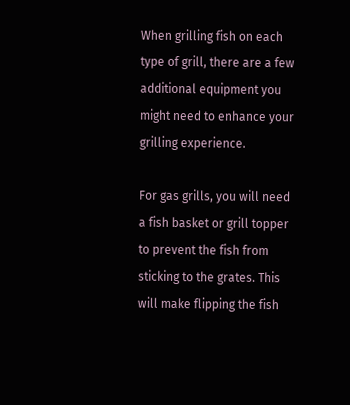When grilling fish on each type of grill, there are a few additional equipment you might need to enhance your grilling experience.

For gas grills, you will need a fish basket or grill topper to prevent the fish from sticking to the grates. This will make flipping the fish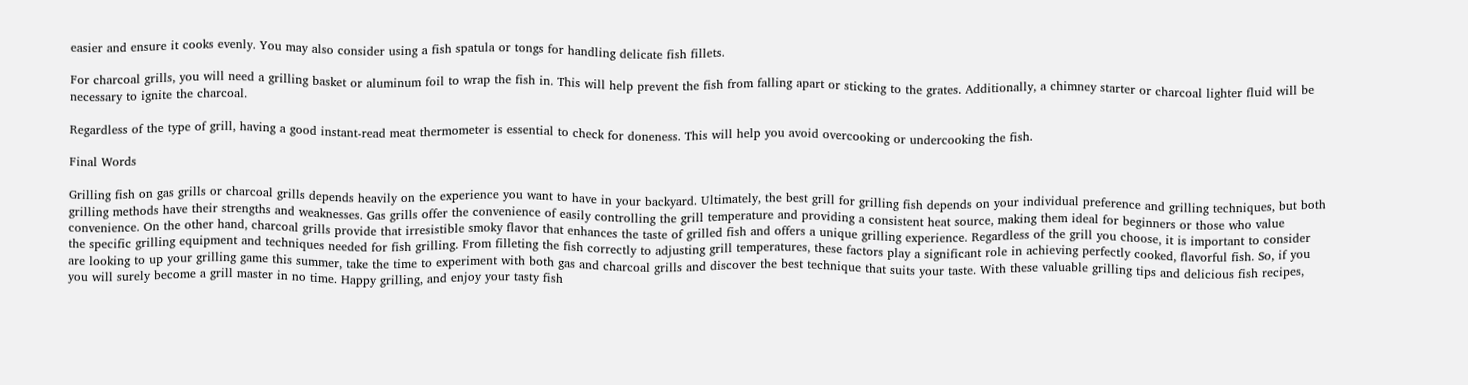easier and ensure it cooks evenly. You may also consider using a fish spatula or tongs for handling delicate fish fillets.

For charcoal grills, you will need a grilling basket or aluminum foil to wrap the fish in. This will help prevent the fish from falling apart or sticking to the grates. Additionally, a chimney starter or charcoal lighter fluid will be necessary to ignite the charcoal.

Regardless of the type of grill, having a good instant-read meat thermometer is essential to check for doneness. This will help you avoid overcooking or undercooking the fish.

Final Words

Grilling fish on gas grills or charcoal grills depends heavily on the experience you want to have in your backyard. Ultimately, the best grill for grilling fish depends on your individual preference and grilling techniques, but both grilling methods have their strengths and weaknesses. Gas grills offer the convenience of easily controlling the grill temperature and providing a consistent heat source, making them ideal for beginners or those who value convenience. On the other hand, charcoal grills provide that irresistible smoky flavor that enhances the taste of grilled fish and offers a unique grilling experience. Regardless of the grill you choose, it is important to consider the specific grilling equipment and techniques needed for fish grilling. From filleting the fish correctly to adjusting grill temperatures, these factors play a significant role in achieving perfectly cooked, flavorful fish. So, if you are looking to up your grilling game this summer, take the time to experiment with both gas and charcoal grills and discover the best technique that suits your taste. With these valuable grilling tips and delicious fish recipes, you will surely become a grill master in no time. Happy grilling, and enjoy your tasty fish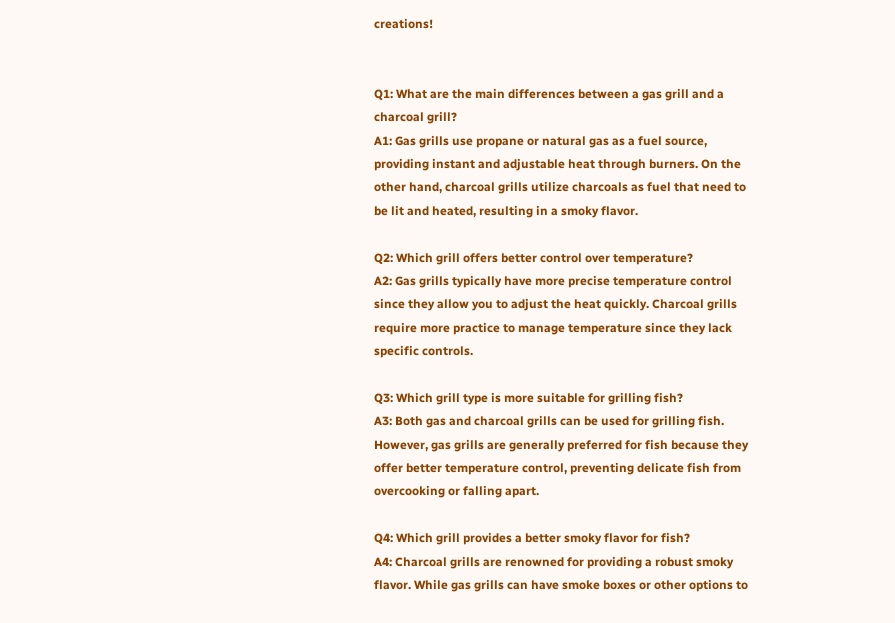creations!


Q1: What are the main differences between a gas grill and a charcoal grill?
A1: Gas grills use propane or natural gas as a fuel source, providing instant and adjustable heat through burners. On the other hand, charcoal grills utilize charcoals as fuel that need to be lit and heated, resulting in a smoky flavor.

Q2: Which grill offers better control over temperature?
A2: Gas grills typically have more precise temperature control since they allow you to adjust the heat quickly. Charcoal grills require more practice to manage temperature since they lack specific controls.

Q3: Which grill type is more suitable for grilling fish?
A3: Both gas and charcoal grills can be used for grilling fish. However, gas grills are generally preferred for fish because they offer better temperature control, preventing delicate fish from overcooking or falling apart.

Q4: Which grill provides a better smoky flavor for fish?
A4: Charcoal grills are renowned for providing a robust smoky flavor. While gas grills can have smoke boxes or other options to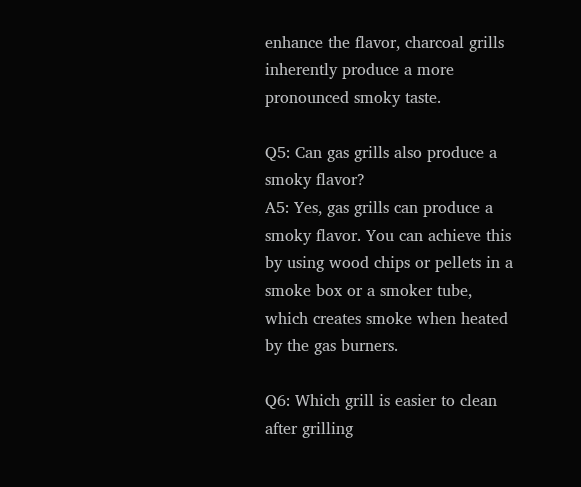enhance the flavor, charcoal grills inherently produce a more pronounced smoky taste.

Q5: Can gas grills also produce a smoky flavor?
A5: Yes, gas grills can produce a smoky flavor. You can achieve this by using wood chips or pellets in a smoke box or a smoker tube, which creates smoke when heated by the gas burners.

Q6: Which grill is easier to clean after grilling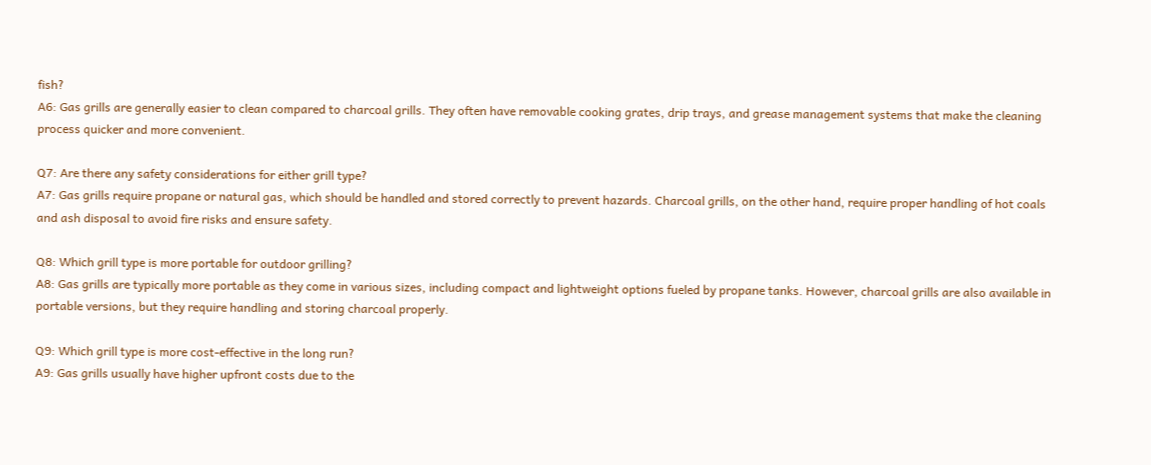fish?
A6: Gas grills are generally easier to clean compared to charcoal grills. They often have removable cooking grates, drip trays, and grease management systems that make the cleaning process quicker and more convenient.

Q7: Are there any safety considerations for either grill type?
A7: Gas grills require propane or natural gas, which should be handled and stored correctly to prevent hazards. Charcoal grills, on the other hand, require proper handling of hot coals and ash disposal to avoid fire risks and ensure safety.

Q8: Which grill type is more portable for outdoor grilling?
A8: Gas grills are typically more portable as they come in various sizes, including compact and lightweight options fueled by propane tanks. However, charcoal grills are also available in portable versions, but they require handling and storing charcoal properly.

Q9: Which grill type is more cost-effective in the long run?
A9: Gas grills usually have higher upfront costs due to the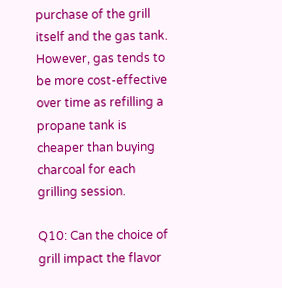purchase of the grill itself and the gas tank. However, gas tends to be more cost-effective over time as refilling a propane tank is cheaper than buying charcoal for each grilling session.

Q10: Can the choice of grill impact the flavor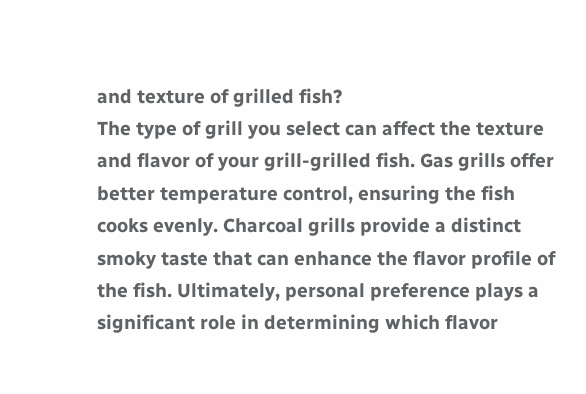and texture of grilled fish?
The type of grill you select can affect the texture and flavor of your grill-grilled fish. Gas grills offer better temperature control, ensuring the fish cooks evenly. Charcoal grills provide a distinct smoky taste that can enhance the flavor profile of the fish. Ultimately, personal preference plays a significant role in determining which flavor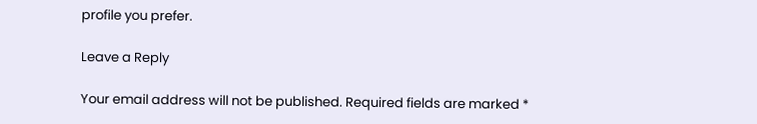profile you prefer.

Leave a Reply

Your email address will not be published. Required fields are marked *